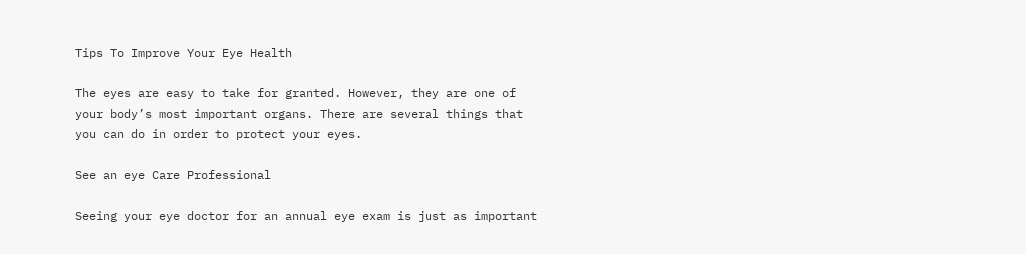Tips To Improve Your Eye Health

The eyes are easy to take for granted. However, they are one of your body’s most important organs. There are several things that you can do in order to protect your eyes.

See an eye Care Professional

Seeing your eye doctor for an annual eye exam is just as important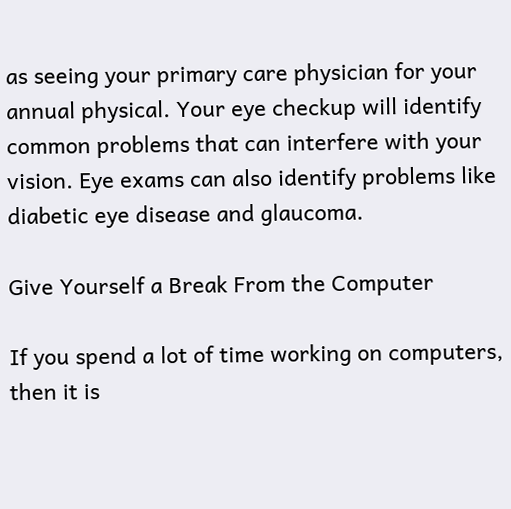as seeing your primary care physician for your annual physical. Your eye checkup will identify common problems that can interfere with your vision. Eye exams can also identify problems like diabetic eye disease and glaucoma.

Give Yourself a Break From the Computer

If you spend a lot of time working on computers, then it is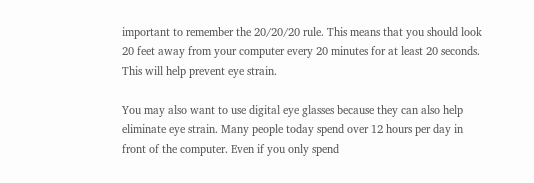important to remember the 20/20/20 rule. This means that you should look 20 feet away from your computer every 20 minutes for at least 20 seconds. This will help prevent eye strain.

You may also want to use digital eye glasses because they can also help eliminate eye strain. Many people today spend over 12 hours per day in front of the computer. Even if you only spend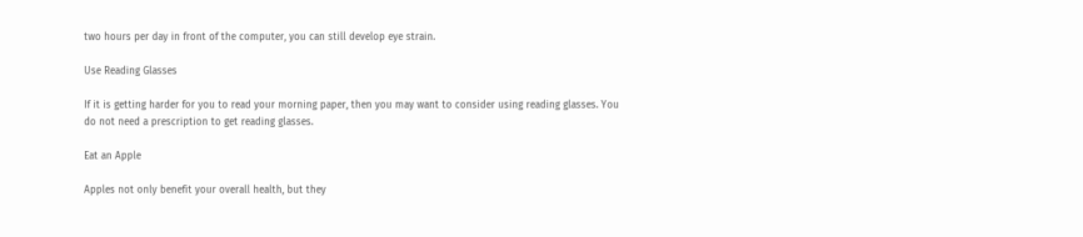two hours per day in front of the computer, you can still develop eye strain.

Use Reading Glasses

If it is getting harder for you to read your morning paper, then you may want to consider using reading glasses. You do not need a prescription to get reading glasses.

Eat an Apple

Apples not only benefit your overall health, but they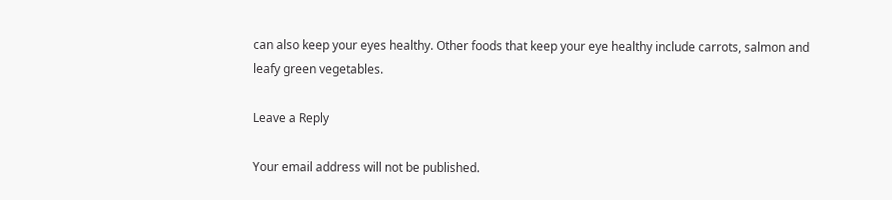can also keep your eyes healthy. Other foods that keep your eye healthy include carrots, salmon and leafy green vegetables.

Leave a Reply

Your email address will not be published.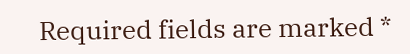Required fields are marked *